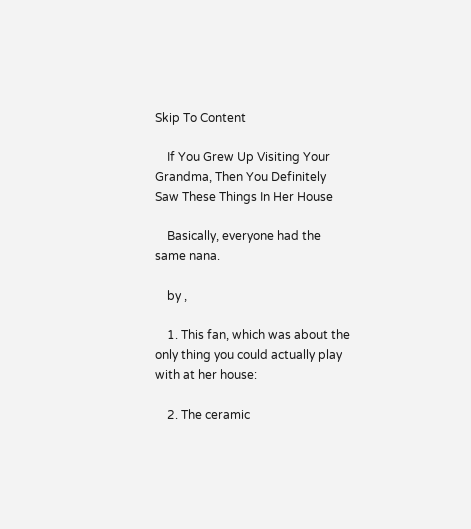Skip To Content

    If You Grew Up Visiting Your Grandma, Then You Definitely Saw These Things In Her House

    Basically, everyone had the same nana.

    by ,

    1. This fan, which was about the only thing you could actually play with at her house:

    2. The ceramic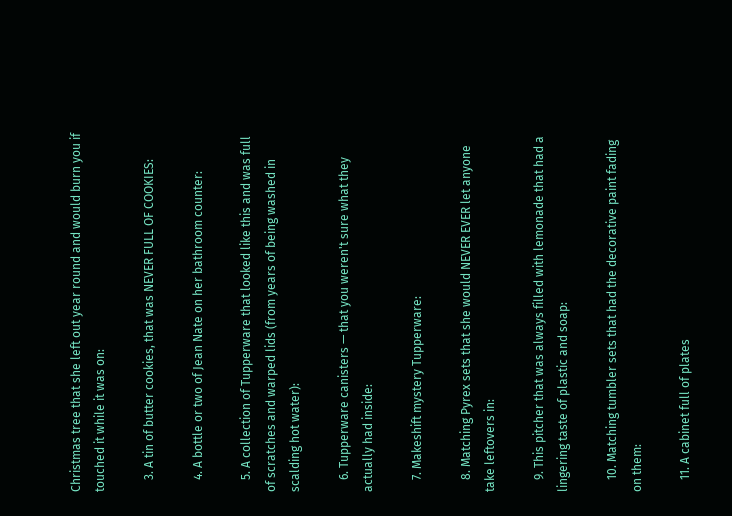Christmas tree that she left out year round and would burn you if touched it while it was on:

    3. A tin of butter cookies, that was NEVER FULL OF COOKIES:

    4. A bottle or two of Jean Nate on her bathroom counter:

    5. A collection of Tupperware that looked like this and was full of scratches and warped lids (from years of being washed in scalding hot water):

    6. Tupperware canisters — that you weren't sure what they actually had inside:

    7. Makeshift mystery Tupperware:

    8. Matching Pyrex sets that she would NEVER EVER let anyone take leftovers in:

    9. This pitcher that was always filled with lemonade that had a lingering taste of plastic and soap:

    10. Matching tumbler sets that had the decorative paint fading on them:

    11. A cabinet full of plates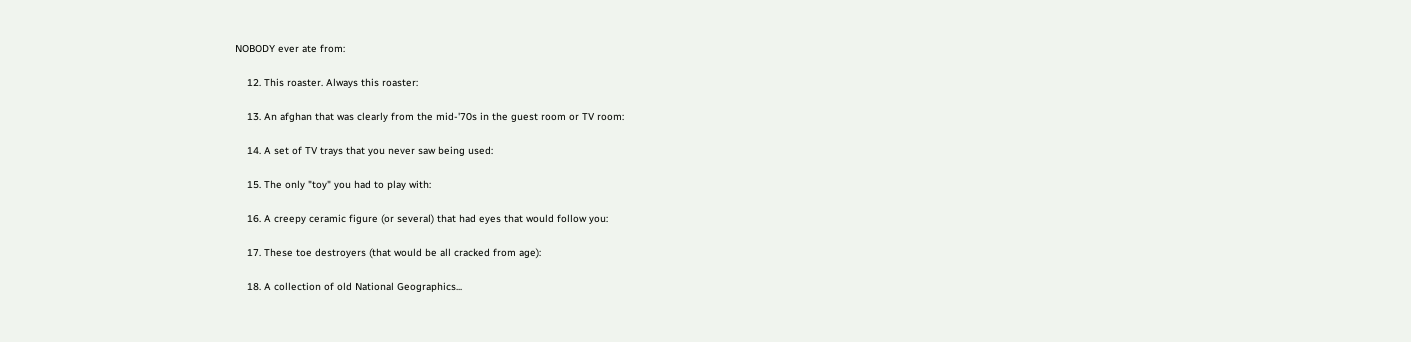NOBODY ever ate from:

    12. This roaster. Always this roaster:

    13. An afghan that was clearly from the mid-'70s in the guest room or TV room:

    14. A set of TV trays that you never saw being used:

    15. The only "toy" you had to play with:

    16. A creepy ceramic figure (or several) that had eyes that would follow you:

    17. These toe destroyers (that would be all cracked from age):

    18. A collection of old National Geographics...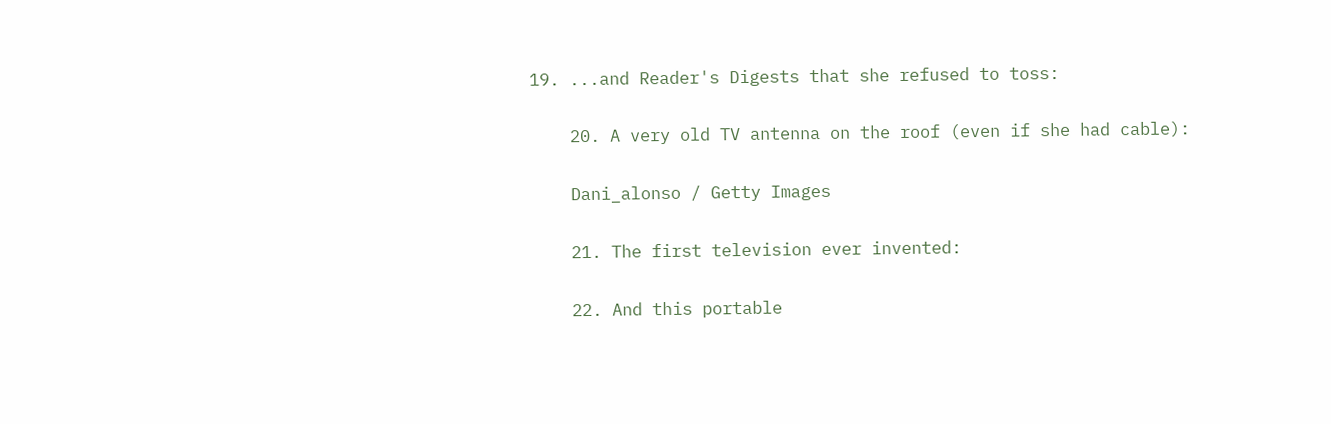19. ...and Reader's Digests that she refused to toss:

    20. A very old TV antenna on the roof (even if she had cable):

    Dani_alonso / Getty Images

    21. The first television ever invented:

    22. And this portable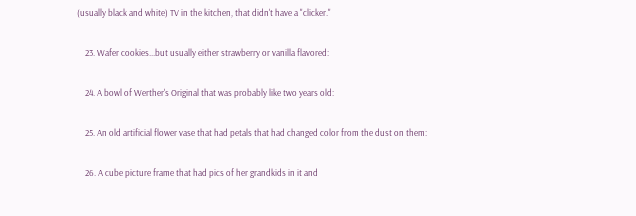(usually black and white) TV in the kitchen, that didn't have a "clicker."

    23. Wafer cookies...but usually either strawberry or vanilla flavored:

    24. A bowl of Werther's Original that was probably like two years old:

    25. An old artificial flower vase that had petals that had changed color from the dust on them:

    26. A cube picture frame that had pics of her grandkids in it and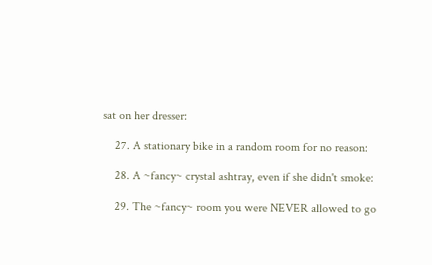sat on her dresser:

    27. A stationary bike in a random room for no reason:

    28. A ~fancy~ crystal ashtray, even if she didn't smoke:

    29. The ~fancy~ room you were NEVER allowed to go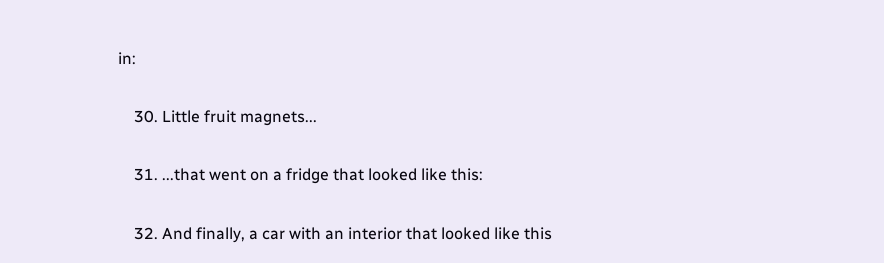in:

    30. Little fruit magnets...

    31. ...that went on a fridge that looked like this:

    32. And finally, a car with an interior that looked like this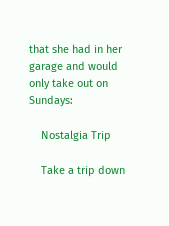that she had in her garage and would only take out on Sundays:

    Nostalgia Trip

    Take a trip down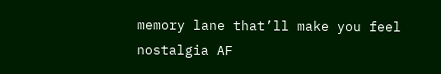memory lane that’ll make you feel nostalgia AF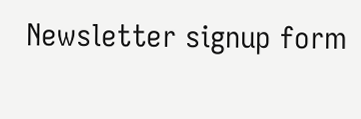Newsletter signup form